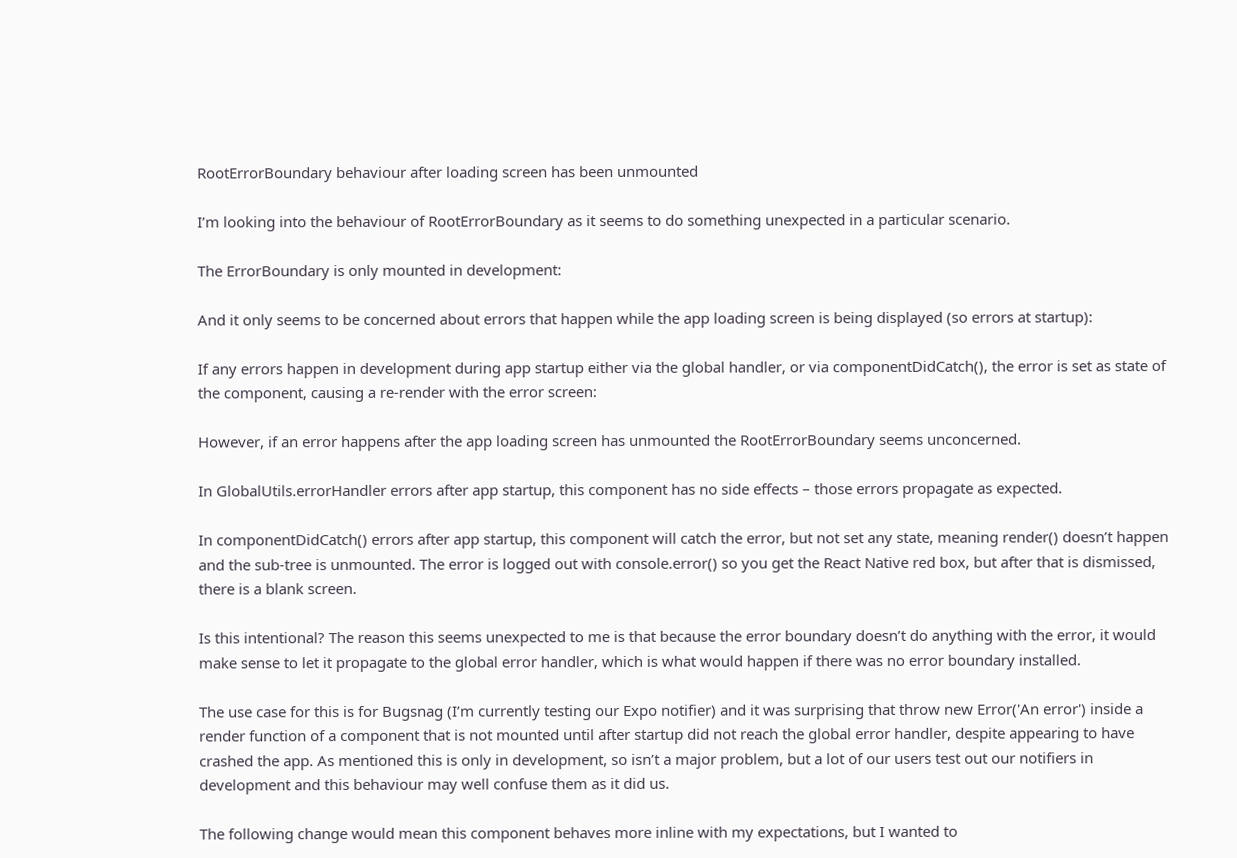RootErrorBoundary behaviour after loading screen has been unmounted

I’m looking into the behaviour of RootErrorBoundary as it seems to do something unexpected in a particular scenario.

The ErrorBoundary is only mounted in development:

And it only seems to be concerned about errors that happen while the app loading screen is being displayed (so errors at startup):

If any errors happen in development during app startup either via the global handler, or via componentDidCatch(), the error is set as state of the component, causing a re-render with the error screen:

However, if an error happens after the app loading screen has unmounted the RootErrorBoundary seems unconcerned.

In GlobalUtils.errorHandler errors after app startup, this component has no side effects – those errors propagate as expected.

In componentDidCatch() errors after app startup, this component will catch the error, but not set any state, meaning render() doesn’t happen and the sub-tree is unmounted. The error is logged out with console.error() so you get the React Native red box, but after that is dismissed, there is a blank screen.

Is this intentional? The reason this seems unexpected to me is that because the error boundary doesn’t do anything with the error, it would make sense to let it propagate to the global error handler, which is what would happen if there was no error boundary installed.

The use case for this is for Bugsnag (I’m currently testing our Expo notifier) and it was surprising that throw new Error('An error') inside a render function of a component that is not mounted until after startup did not reach the global error handler, despite appearing to have crashed the app. As mentioned this is only in development, so isn’t a major problem, but a lot of our users test out our notifiers in development and this behaviour may well confuse them as it did us.

The following change would mean this component behaves more inline with my expectations, but I wanted to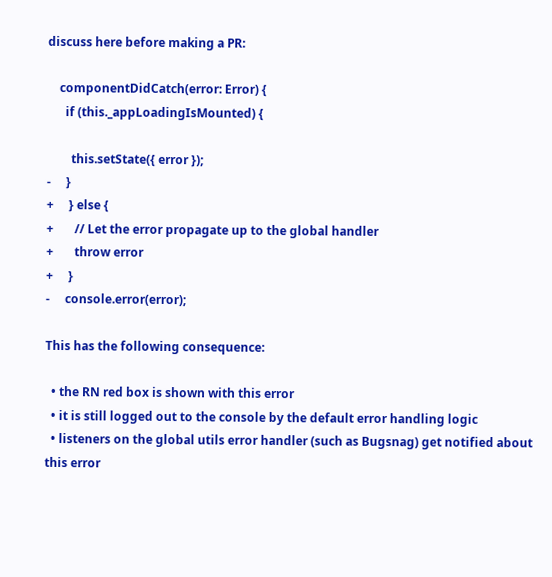discuss here before making a PR:

    componentDidCatch(error: Error) {
      if (this._appLoadingIsMounted) {

        this.setState({ error });
-     }
+     } else {
+       // Let the error propagate up to the global handler
+       throw error
+     }
-     console.error(error);

This has the following consequence:

  • the RN red box is shown with this error
  • it is still logged out to the console by the default error handling logic
  • listeners on the global utils error handler (such as Bugsnag) get notified about this error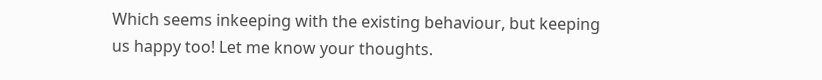Which seems inkeeping with the existing behaviour, but keeping us happy too! Let me know your thoughts.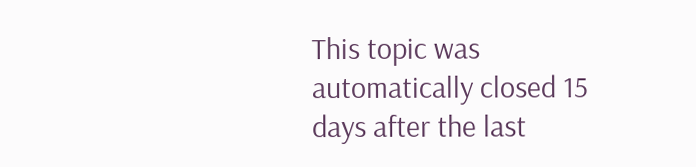This topic was automatically closed 15 days after the last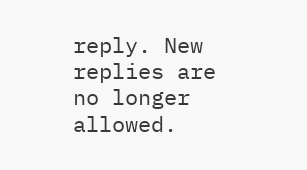reply. New replies are no longer allowed.